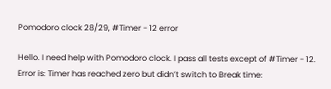Pomodoro clock 28/29, #Timer - 12 error

Hello. I need help with Pomodoro clock. I pass all tests except of #Timer - 12.
Error is: Timer has reached zero but didn’t switch to Break time: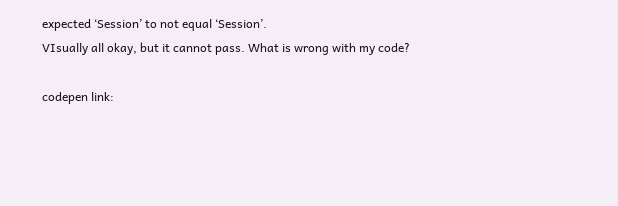expected ‘Session’ to not equal ‘Session’.
VIsually all okay, but it cannot pass. What is wrong with my code?

codepen link: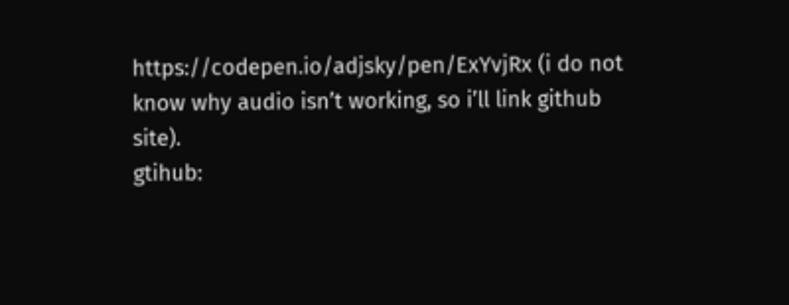https://codepen.io/adjsky/pen/ExYvjRx (i do not know why audio isn’t working, so i’ll link github site).
gtihub: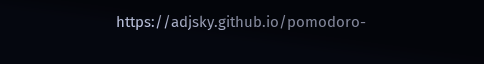https://adjsky.github.io/pomodoro-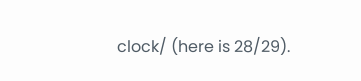clock/ (here is 28/29).